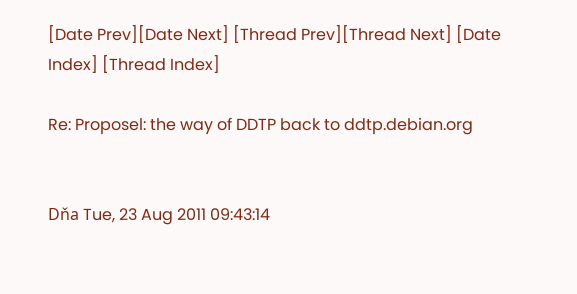[Date Prev][Date Next] [Thread Prev][Thread Next] [Date Index] [Thread Index]

Re: Proposel: the way of DDTP back to ddtp.debian.org


Dňa Tue, 23 Aug 2011 09:43:14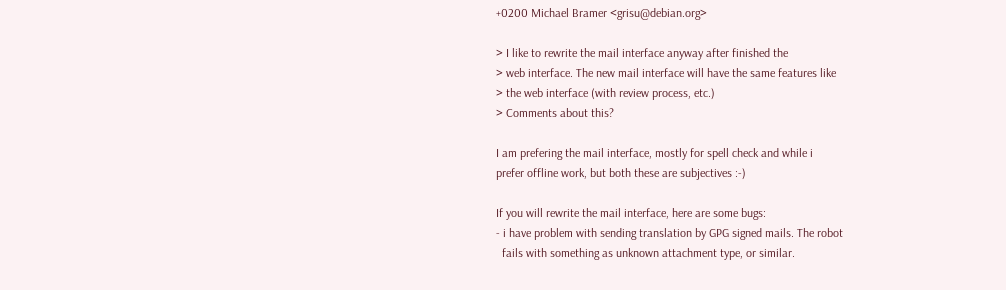+0200 Michael Bramer <grisu@debian.org>

> I like to rewrite the mail interface anyway after finished the
> web interface. The new mail interface will have the same features like
> the web interface (with review process, etc.)
> Comments about this?

I am prefering the mail interface, mostly for spell check and while i
prefer offline work, but both these are subjectives :-)

If you will rewrite the mail interface, here are some bugs:
- i have problem with sending translation by GPG signed mails. The robot
  fails with something as unknown attachment type, or similar.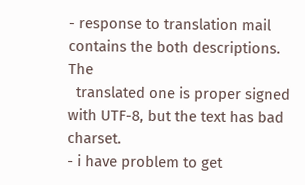- response to translation mail contains the both descriptions. The
  translated one is proper signed with UTF-8, but the text has bad charset.
- i have problem to get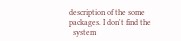description of the some packages. I don't find the
  system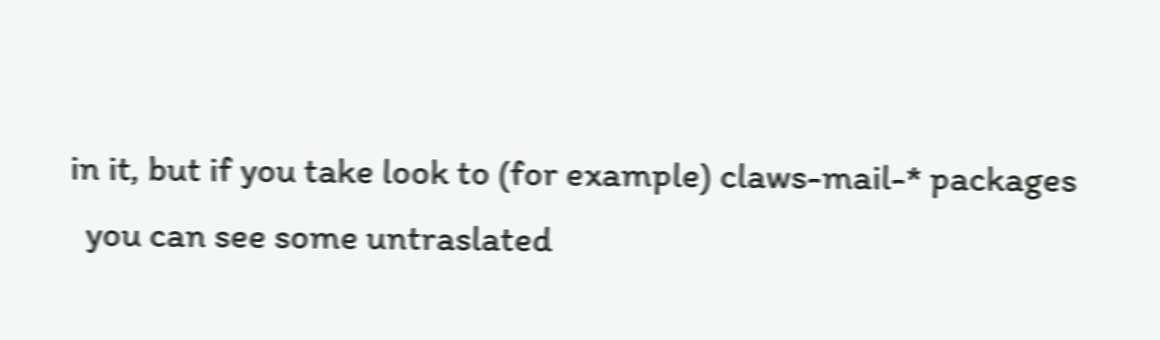in it, but if you take look to (for example) claws-mail-* packages
  you can see some untraslated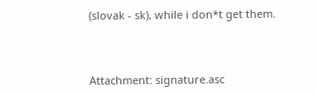(slovak - sk), while i don*t get them.



Attachment: signature.asc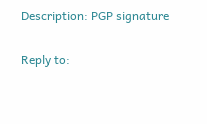Description: PGP signature

Reply to: